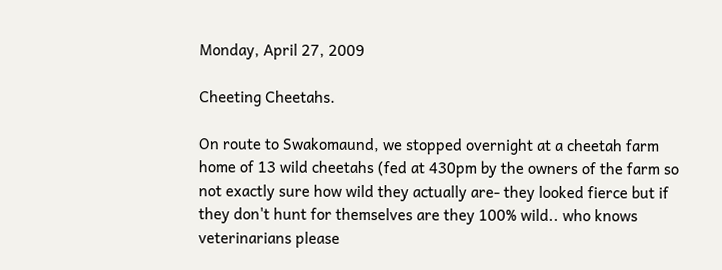Monday, April 27, 2009

Cheeting Cheetahs.

On route to Swakomaund, we stopped overnight at a cheetah farm home of 13 wild cheetahs (fed at 430pm by the owners of the farm so not exactly sure how wild they actually are- they looked fierce but if they don't hunt for themselves are they 100% wild.. who knows veterinarians please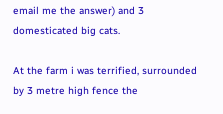email me the answer) and 3 domesticated big cats.

At the farm i was terrified, surrounded by 3 metre high fence the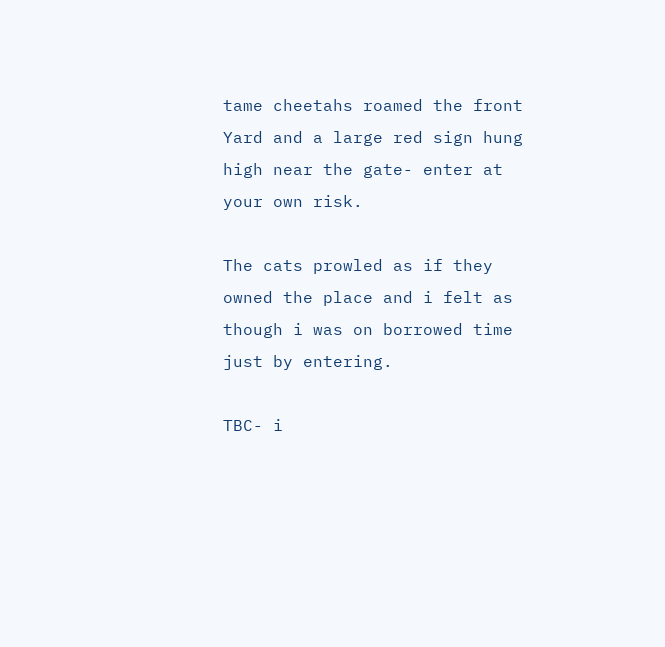tame cheetahs roamed the front Yard and a large red sign hung high near the gate- enter at your own risk.

The cats prowled as if they owned the place and i felt as though i was on borrowed time just by entering.

TBC- i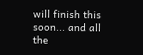will finish this soon... and all the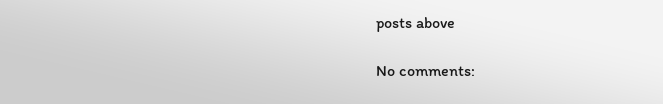posts above

No comments: